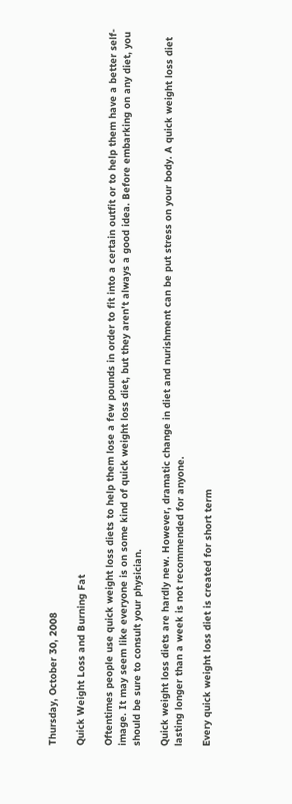Thursday, October 30, 2008

Quick Weight Loss and Burning Fat

Oftentimes people use quick weight loss diets to help them lose a few pounds in order to fit into a certain outfit or to help them have a better self-image. It may seem like everyone is on some kind of quick weight loss diet, but they aren't always a good idea. Before embarking on any diet, you should be sure to consult your physician.

Quick weight loss diets are hardly new. However, dramatic change in diet and nurishment can be put stress on your body. A quick weight loss diet lasting longer than a week is not recommended for anyone.

Every quick weight loss diet is created for short term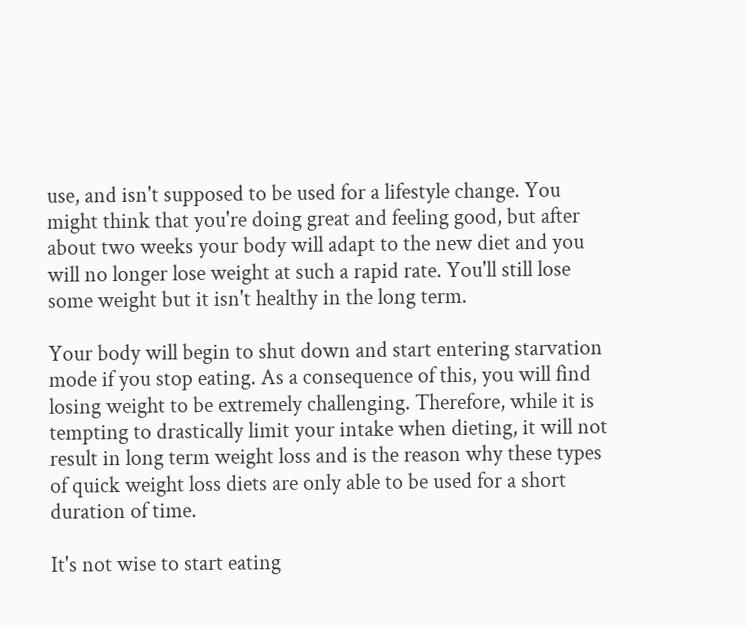use, and isn't supposed to be used for a lifestyle change. You might think that you're doing great and feeling good, but after about two weeks your body will adapt to the new diet and you will no longer lose weight at such a rapid rate. You'll still lose some weight but it isn't healthy in the long term.

Your body will begin to shut down and start entering starvation mode if you stop eating. As a consequence of this, you will find losing weight to be extremely challenging. Therefore, while it is tempting to drastically limit your intake when dieting, it will not result in long term weight loss and is the reason why these types of quick weight loss diets are only able to be used for a short duration of time.

It's not wise to start eating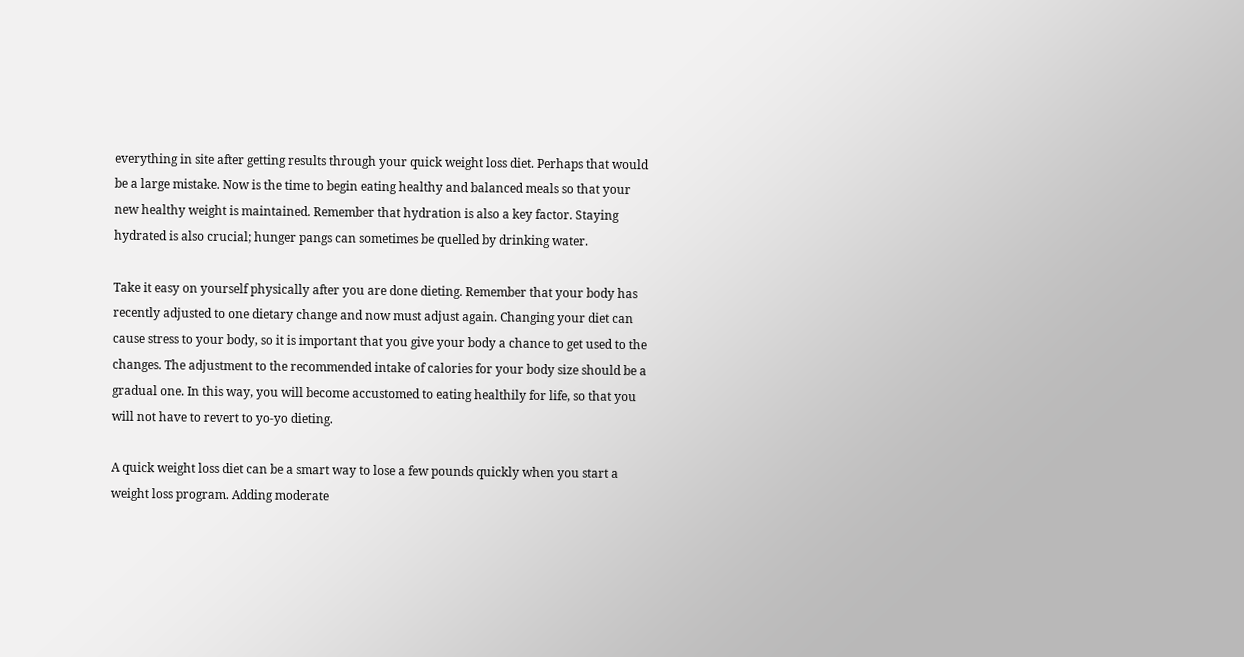everything in site after getting results through your quick weight loss diet. Perhaps that would be a large mistake. Now is the time to begin eating healthy and balanced meals so that your new healthy weight is maintained. Remember that hydration is also a key factor. Staying hydrated is also crucial; hunger pangs can sometimes be quelled by drinking water.

Take it easy on yourself physically after you are done dieting. Remember that your body has recently adjusted to one dietary change and now must adjust again. Changing your diet can cause stress to your body, so it is important that you give your body a chance to get used to the changes. The adjustment to the recommended intake of calories for your body size should be a gradual one. In this way, you will become accustomed to eating healthily for life, so that you will not have to revert to yo-yo dieting.

A quick weight loss diet can be a smart way to lose a few pounds quickly when you start a weight loss program. Adding moderate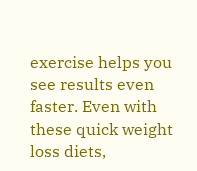exercise helps you see results even faster. Even with these quick weight loss diets,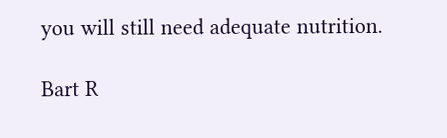you will still need adequate nutrition.

Bart R